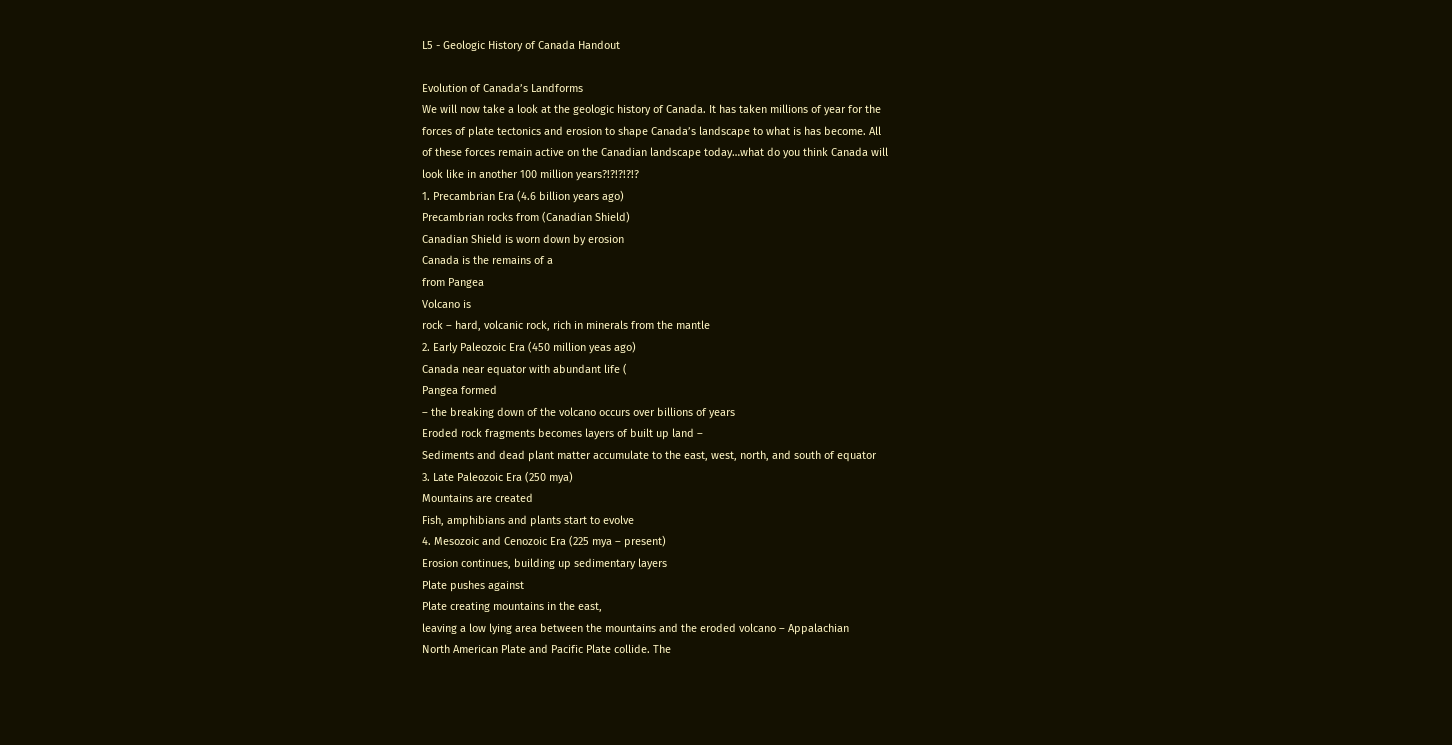L5 - Geologic History of Canada Handout

Evolution of Canada’s Landforms
We will now take a look at the geologic history of Canada. It has taken millions of year for the
forces of plate tectonics and erosion to shape Canada’s landscape to what is has become. All
of these forces remain active on the Canadian landscape today…what do you think Canada will
look like in another 100 million years?!?!?!?!?
1. Precambrian Era (4.6 billion years ago)
Precambrian rocks from (Canadian Shield)
Canadian Shield is worn down by erosion
Canada is the remains of a
from Pangea
Volcano is
rock – hard, volcanic rock, rich in minerals from the mantle
2. Early Paleozoic Era (450 million yeas ago)
Canada near equator with abundant life (
Pangea formed
– the breaking down of the volcano occurs over billions of years
Eroded rock fragments becomes layers of built up land –
Sediments and dead plant matter accumulate to the east, west, north, and south of equator
3. Late Paleozoic Era (250 mya)
Mountains are created
Fish, amphibians and plants start to evolve
4. Mesozoic and Cenozoic Era (225 mya – present)
Erosion continues, building up sedimentary layers
Plate pushes against
Plate creating mountains in the east,
leaving a low lying area between the mountains and the eroded volcano – Appalachian
North American Plate and Pacific Plate collide. The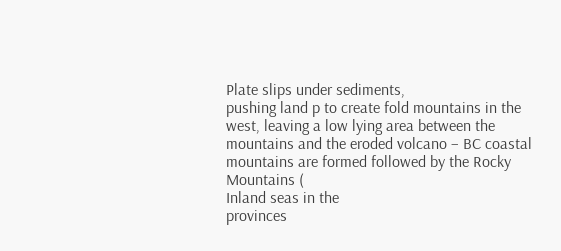Plate slips under sediments,
pushing land p to create fold mountains in the west, leaving a low lying area between the
mountains and the eroded volcano – BC coastal mountains are formed followed by the Rocky
Mountains (
Inland seas in the
provinces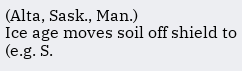(Alta, Sask., Man.)
Ice age moves soil off shield to
(e.g. S.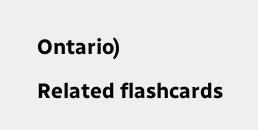Ontario)
Related flashcards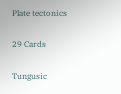Plate tectonics

29 Cards

Tungusic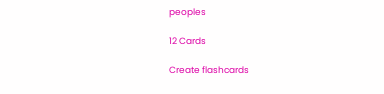peoples

12 Cards

Create flashcards